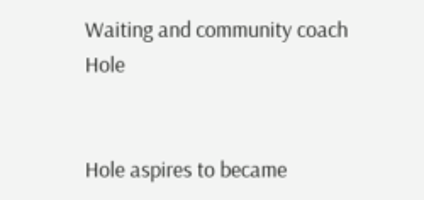Waiting and community coach Hole


Hole aspires to became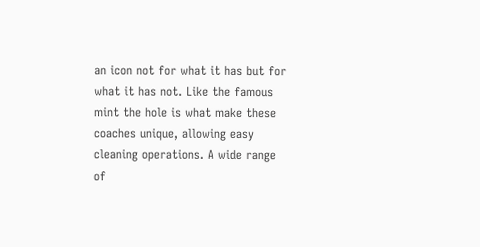an icon not for what it has but for what it has not. Like the famous mint the hole is what make these coaches unique, allowing easy cleaning operations. A wide range of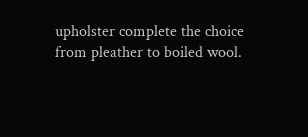upholster complete the choice from pleather to boiled wool.